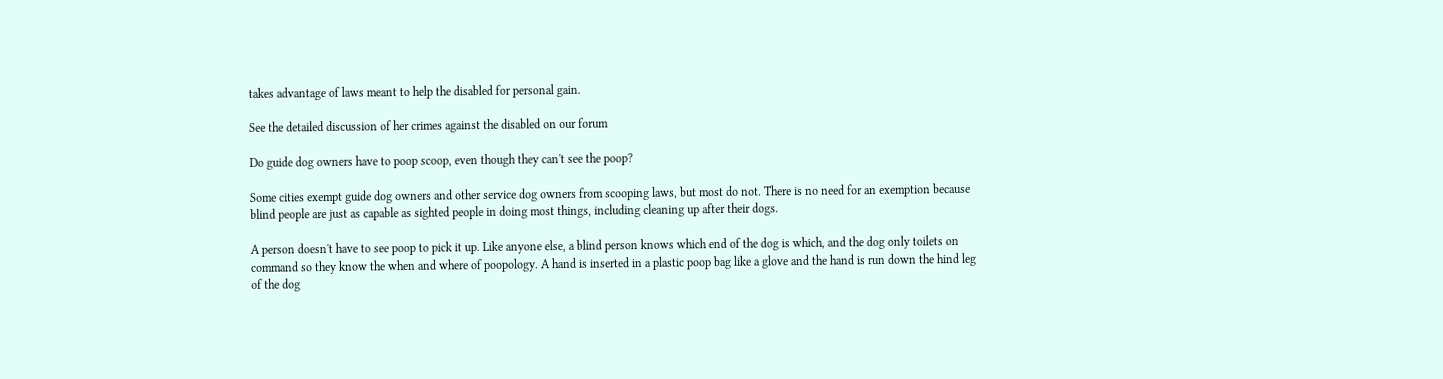takes advantage of laws meant to help the disabled for personal gain.

See the detailed discussion of her crimes against the disabled on our forum

Do guide dog owners have to poop scoop, even though they can't see the poop?

Some cities exempt guide dog owners and other service dog owners from scooping laws, but most do not. There is no need for an exemption because blind people are just as capable as sighted people in doing most things, including cleaning up after their dogs.

A person doesn't have to see poop to pick it up. Like anyone else, a blind person knows which end of the dog is which, and the dog only toilets on command so they know the when and where of poopology. A hand is inserted in a plastic poop bag like a glove and the hand is run down the hind leg of the dog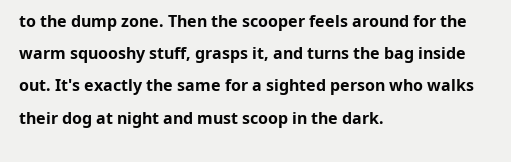to the dump zone. Then the scooper feels around for the warm squooshy stuff, grasps it, and turns the bag inside out. It's exactly the same for a sighted person who walks their dog at night and must scoop in the dark.